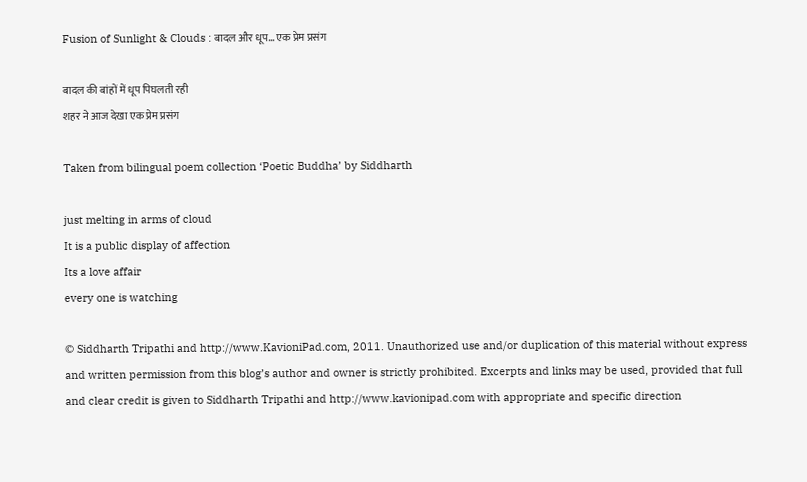Fusion of Sunlight & Clouds : बादल और धूप… एक प्रेम प्रसंग

बादल की बांहों में धूप पिघलती रही
शहर ने आज देखा एक प्रेम प्रसंग

Taken from bilingual poem collection ‘Poetic Buddha’ by Siddharth

just melting in arms of cloud
It is a public display of affection
Its a love affair
every one is watching

© Siddharth Tripathi and http://www.KavioniPad.com, 2011. Unauthorized use and/or duplication of this material without express and written permission from this blog’s author and owner is strictly prohibited. Excerpts and links may be used, provided that full and clear credit is given to Siddharth Tripathi and http://www.kavionipad.com with appropriate and specific direction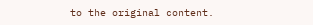to the original content.